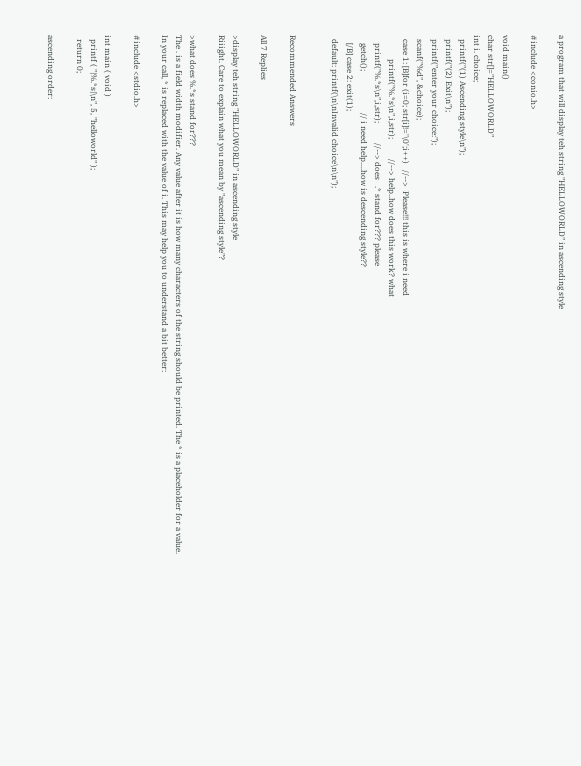a program that will display teh string "HELLOWORLD" in ascending style

#include <conio.h>

void main()
char str[]="HELLOWORLD"
int i. choice;
  printf("(1) Ascending style\n");
  printf("(2) Exit\n");
  printf("enter your choice:");
  scanf("%d", &choice);
  case 1: [B]for (i=0; str[i]!='\0';i++)   //-->  Please!!! this is where i need
            printf("%.*s\n",i,str);          //--> help..how does this work? what
    printf("%.*s\n",i,str);          //--> does   .* stand for??? please
    getch();                     // i need help....how is descending style??
    [/B] case 2: exit(1);
  default: printf(\n\nInvalid choice\n\n");


Recommended Answers

All 7 Replies

>display teh string "HELLOWORLD" in ascending style
Riiight. Care to explain what you mean by "ascending style"?

>what does %.*s stand for???
The . is a field width modifier. Any value after it is how many characters of the string should be printed. The * is a placeholder for a value. In your call, * is replaced with the value of i. This may help you to understand a bit better:

#include <stdio.h>

int main ( void )
  printf ( "|%.*s|\n", 5, "helloworld" );
  return 0;

ascending order: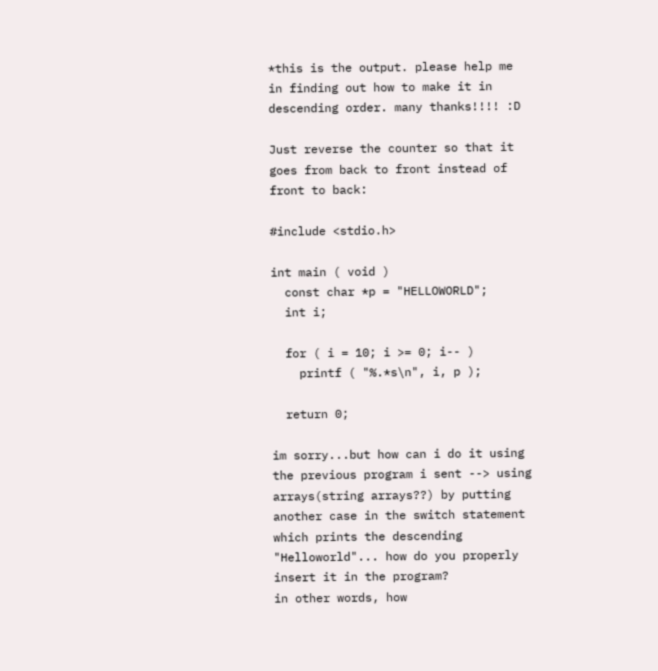*this is the output. please help me in finding out how to make it in descending order. many thanks!!!! :D

Just reverse the counter so that it goes from back to front instead of front to back:

#include <stdio.h>

int main ( void )
  const char *p = "HELLOWORLD";
  int i;

  for ( i = 10; i >= 0; i-- )
    printf ( "%.*s\n", i, p );

  return 0;

im sorry...but how can i do it using the previous program i sent --> using arrays(string arrays??) by putting another case in the switch statement which prints the descending "Helloworld"... how do you properly insert it in the program?
in other words, how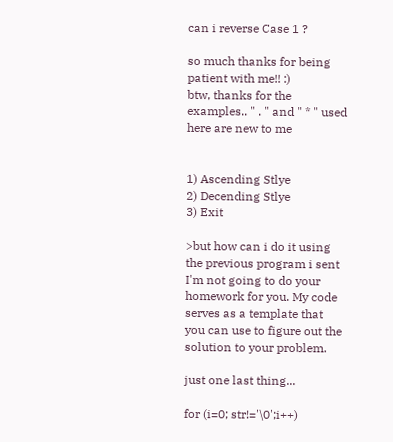can i reverse Case 1 ?

so much thanks for being patient with me!! :)
btw, thanks for the examples.. " . " and " * " used here are new to me


1) Ascending Stlye
2) Decending Stlye
3) Exit

>but how can i do it using the previous program i sent
I'm not going to do your homework for you. My code serves as a template that you can use to figure out the solution to your problem.

just one last thing...

for (i=0; str!='\0';i++)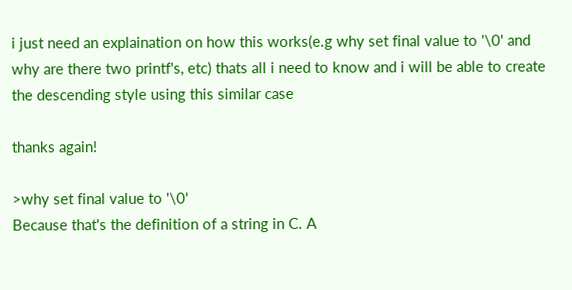i just need an explaination on how this works(e.g why set final value to '\0' and why are there two printf's, etc) thats all i need to know and i will be able to create the descending style using this similar case

thanks again!

>why set final value to '\0'
Because that's the definition of a string in C. A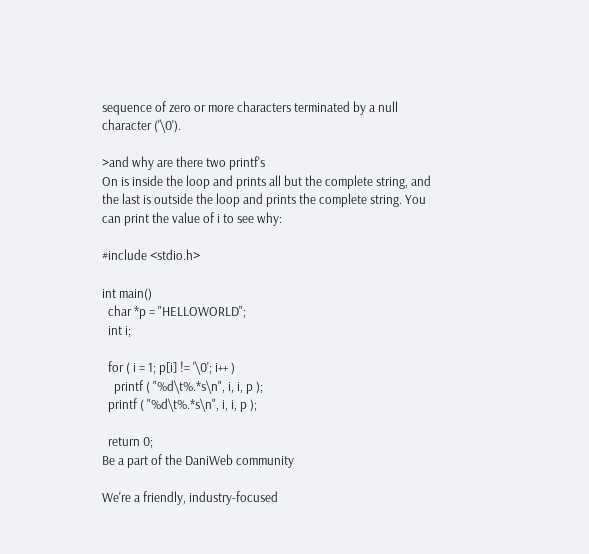sequence of zero or more characters terminated by a null character ('\0').

>and why are there two printf's
On is inside the loop and prints all but the complete string, and the last is outside the loop and prints the complete string. You can print the value of i to see why:

#include <stdio.h>

int main()
  char *p = "HELLOWORLD";
  int i;

  for ( i = 1; p[i] != '\0'; i++ )
    printf ( "%d\t%.*s\n", i, i, p );
  printf ( "%d\t%.*s\n", i, i, p );

  return 0;
Be a part of the DaniWeb community

We're a friendly, industry-focused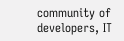community of developers, IT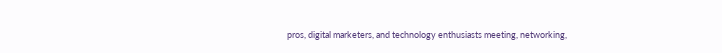pros, digital marketers, and technology enthusiasts meeting, networking,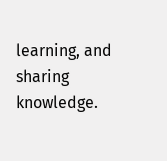learning, and sharing knowledge.